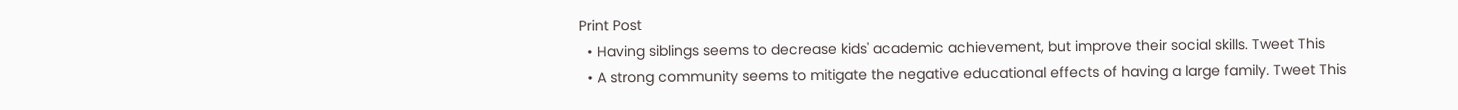Print Post
  • Having siblings seems to decrease kids' academic achievement, but improve their social skills. Tweet This
  • A strong community seems to mitigate the negative educational effects of having a large family. Tweet This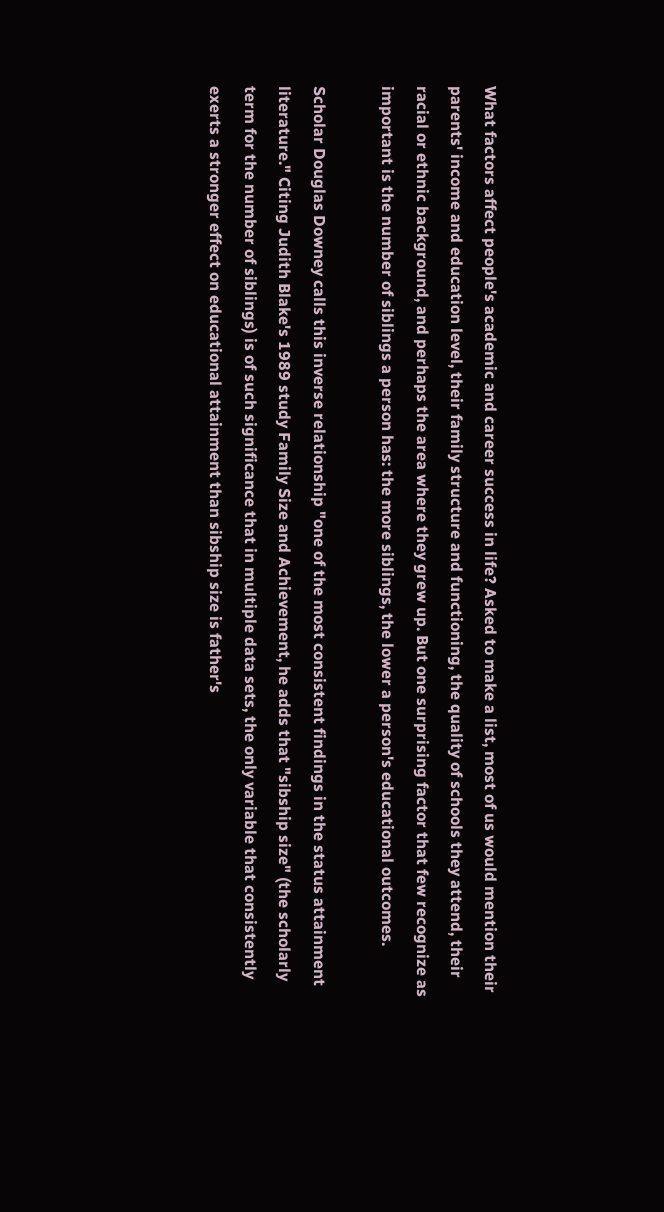What factors affect people's academic and career success in life? Asked to make a list, most of us would mention their parents' income and education level, their family structure and functioning, the quality of schools they attend, their racial or ethnic background, and perhaps the area where they grew up. But one surprising factor that few recognize as important is the number of siblings a person has: the more siblings, the lower a person's educational outcomes.

Scholar Douglas Downey calls this inverse relationship "one of the most consistent findings in the status attainment literature." Citing Judith Blake's 1989 study Family Size and Achievement, he adds that "sibship size" (the scholarly term for the number of siblings) is of such significance that in multiple data sets, the only variable that consistently exerts a stronger effect on educational attainment than sibship size is father's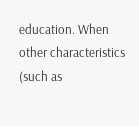education. When other characteristics (such as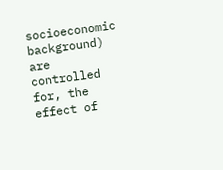socioeconomic background) are controlled for, the effect of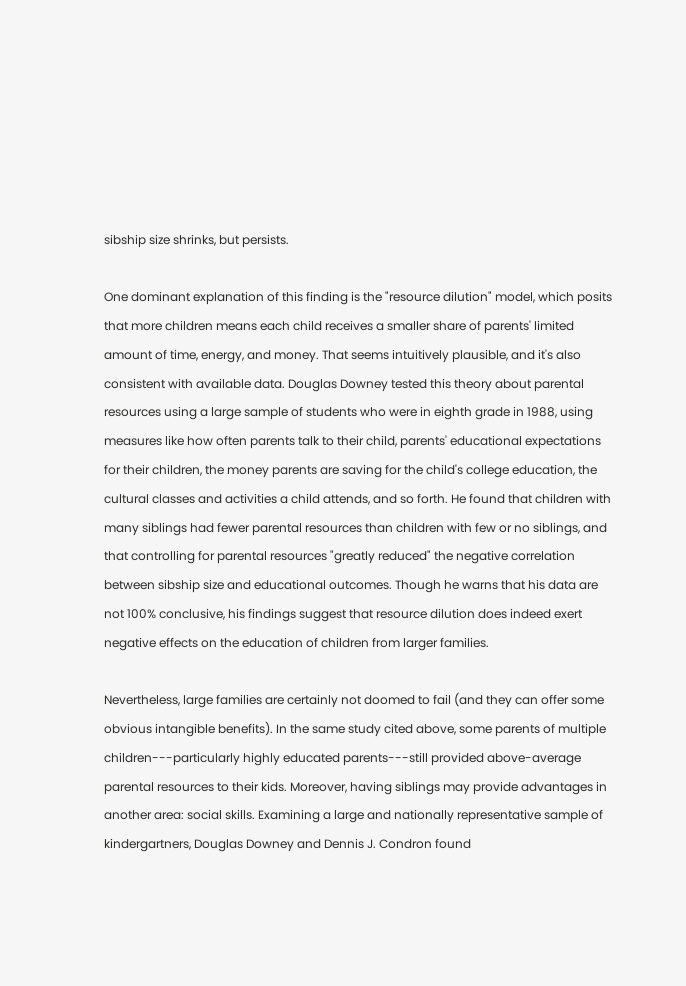sibship size shrinks, but persists.

One dominant explanation of this finding is the "resource dilution" model, which posits that more children means each child receives a smaller share of parents' limited amount of time, energy, and money. That seems intuitively plausible, and it's also consistent with available data. Douglas Downey tested this theory about parental resources using a large sample of students who were in eighth grade in 1988, using measures like how often parents talk to their child, parents' educational expectations for their children, the money parents are saving for the child's college education, the cultural classes and activities a child attends, and so forth. He found that children with many siblings had fewer parental resources than children with few or no siblings, and that controlling for parental resources "greatly reduced" the negative correlation between sibship size and educational outcomes. Though he warns that his data are not 100% conclusive, his findings suggest that resource dilution does indeed exert negative effects on the education of children from larger families.

Nevertheless, large families are certainly not doomed to fail (and they can offer some obvious intangible benefits). In the same study cited above, some parents of multiple children---particularly highly educated parents---still provided above-average parental resources to their kids. Moreover, having siblings may provide advantages in another area: social skills. Examining a large and nationally representative sample of kindergartners, Douglas Downey and Dennis J. Condron found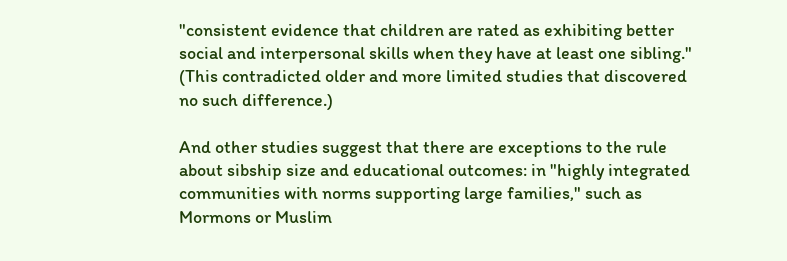"consistent evidence that children are rated as exhibiting better social and interpersonal skills when they have at least one sibling." (This contradicted older and more limited studies that discovered no such difference.)

And other studies suggest that there are exceptions to the rule about sibship size and educational outcomes: in "highly integrated communities with norms supporting large families," such as Mormons or Muslim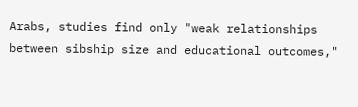Arabs, studies find only "weak relationships between sibship size and educational outcomes,"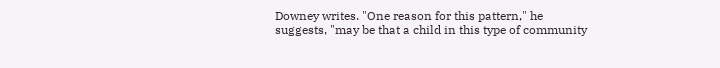Downey writes. "One reason for this pattern," he suggests, "may be that a child in this type of community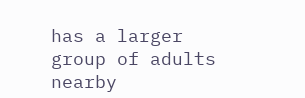has a larger group of adults nearby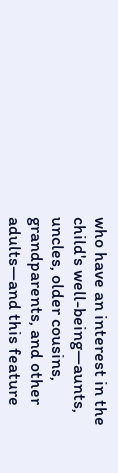who have an interest in the child's well-being—aunts, uncles, older cousins, grandparents, and other adults—and this feature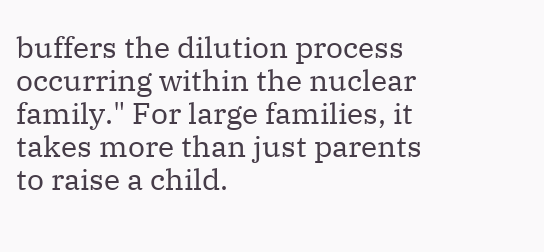buffers the dilution process occurring within the nuclear family." For large families, it takes more than just parents to raise a child.